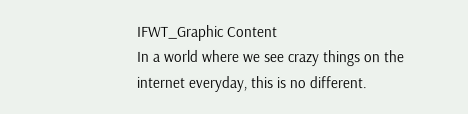IFWT_Graphic Content
In a world where we see crazy things on the internet everyday, this is no different.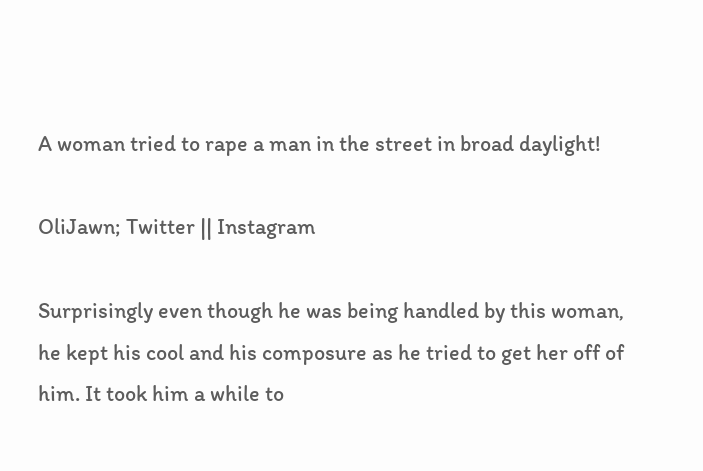A woman tried to rape a man in the street in broad daylight!

OliJawn; Twitter || Instagram

Surprisingly even though he was being handled by this woman, he kept his cool and his composure as he tried to get her off of him. It took him a while to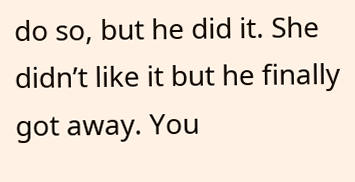do so, but he did it. She didn’t like it but he finally got away. You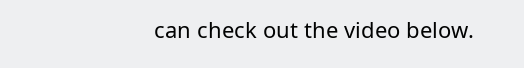can check out the video below.